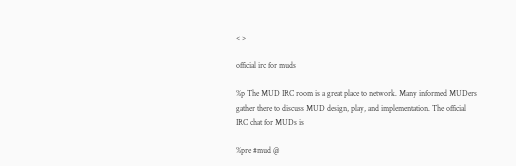< >

official irc for muds

%p The MUD IRC room is a great place to network. Many informed MUDers gather there to discuss MUD design, play, and implementation. The official IRC chat for MUDs is

%pre #mud @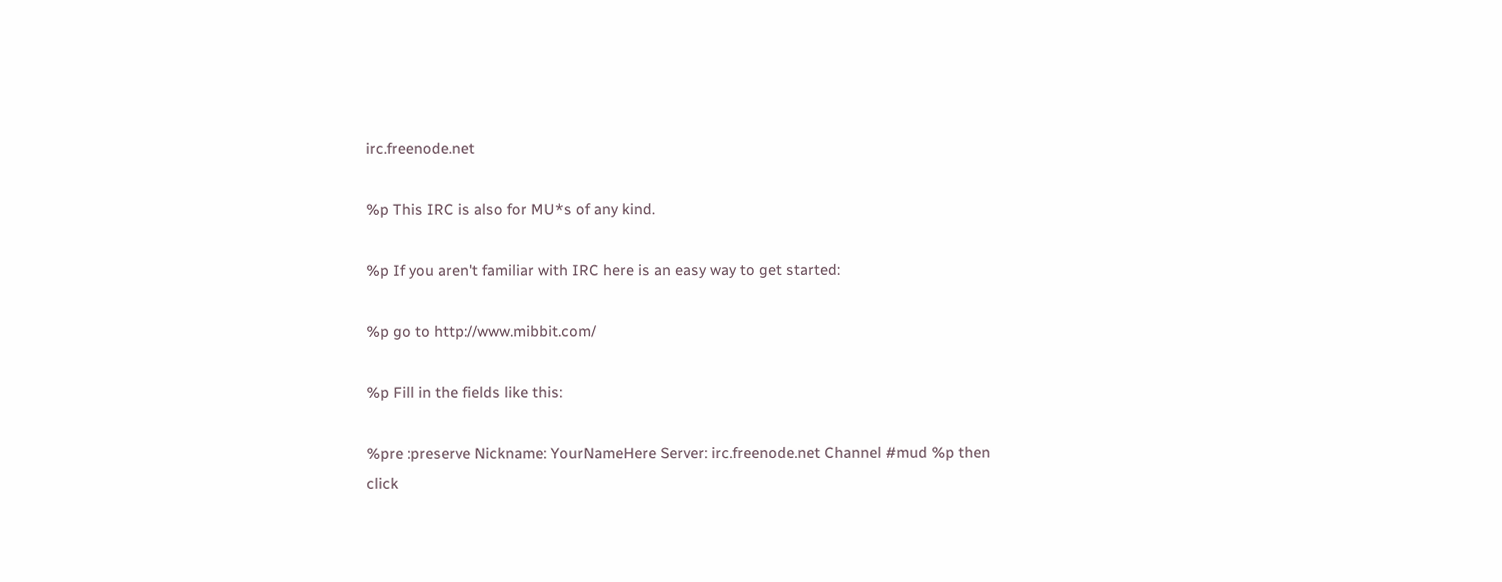irc.freenode.net

%p This IRC is also for MU*s of any kind.

%p If you aren't familiar with IRC here is an easy way to get started:

%p go to http://www.mibbit.com/

%p Fill in the fields like this:

%pre :preserve Nickname: YourNameHere Server: irc.freenode.net Channel #mud %p then click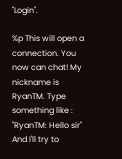"Login".

%p This will open a connection. You now can chat! My nickname is RyanTM. Type something like : "RyanTM: Hello sir" And I'll try to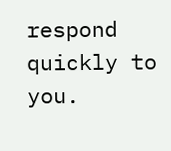respond quickly to you.